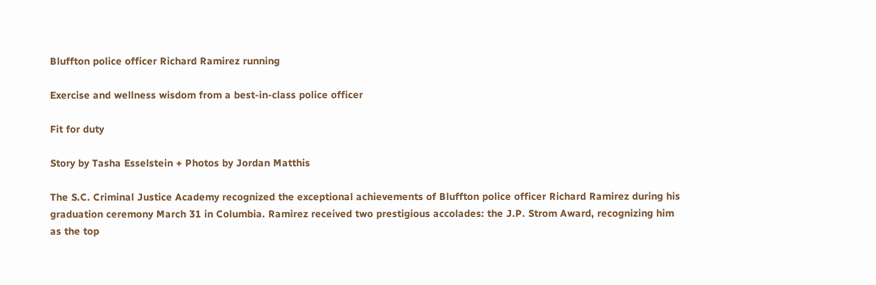Bluffton police officer Richard Ramirez running

Exercise and wellness wisdom from a best-in-class police officer

Fit for duty

Story by Tasha Esselstein + Photos by Jordan Matthis

The S.C. Criminal Justice Academy recognized the exceptional achievements of Bluffton police officer Richard Ramirez during his graduation ceremony March 31 in Columbia. Ramirez received two prestigious accolades: the J.P. Strom Award, recognizing him as the top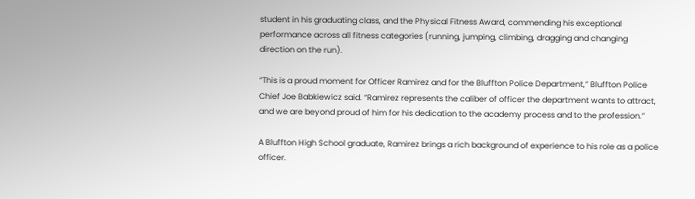student in his graduating class, and the Physical Fitness Award, commending his exceptional performance across all fitness categories (running, jumping, climbing, dragging and changing direction on the run).

“This is a proud moment for Officer Ramirez and for the Bluffton Police Department,” Bluffton Police Chief Joe Babkiewicz said. “Ramirez represents the caliber of officer the department wants to attract, and we are beyond proud of him for his dedication to the academy process and to the profession.”

A Bluffton High School graduate, Ramirez brings a rich background of experience to his role as a police officer.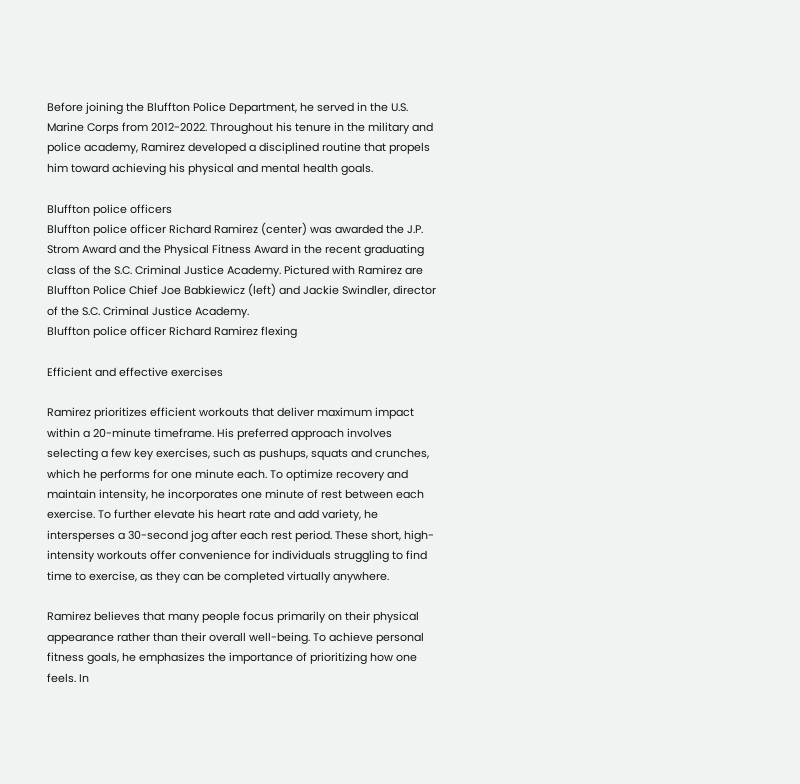Before joining the Bluffton Police Department, he served in the U.S. Marine Corps from 2012-2022. Throughout his tenure in the military and police academy, Ramirez developed a disciplined routine that propels him toward achieving his physical and mental health goals.

Bluffton police officers
Bluffton police officer Richard Ramirez (center) was awarded the J.P. Strom Award and the Physical Fitness Award in the recent graduating class of the S.C. Criminal Justice Academy. Pictured with Ramirez are Bluffton Police Chief Joe Babkiewicz (left) and Jackie Swindler, director of the S.C. Criminal Justice Academy.
Bluffton police officer Richard Ramirez flexing

Efficient and effective exercises

Ramirez prioritizes efficient workouts that deliver maximum impact within a 20-minute timeframe. His preferred approach involves selecting a few key exercises, such as pushups, squats and crunches, which he performs for one minute each. To optimize recovery and maintain intensity, he incorporates one minute of rest between each exercise. To further elevate his heart rate and add variety, he intersperses a 30-second jog after each rest period. These short, high-intensity workouts offer convenience for individuals struggling to find time to exercise, as they can be completed virtually anywhere.

Ramirez believes that many people focus primarily on their physical appearance rather than their overall well-being. To achieve personal fitness goals, he emphasizes the importance of prioritizing how one feels. In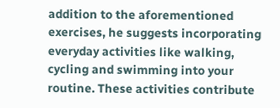addition to the aforementioned exercises, he suggests incorporating everyday activities like walking, cycling and swimming into your routine. These activities contribute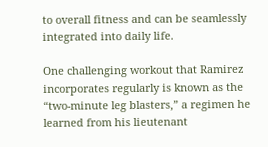to overall fitness and can be seamlessly integrated into daily life.

One challenging workout that Ramirez incorporates regularly is known as the “two-minute leg blasters,” a regimen he learned from his lieutenant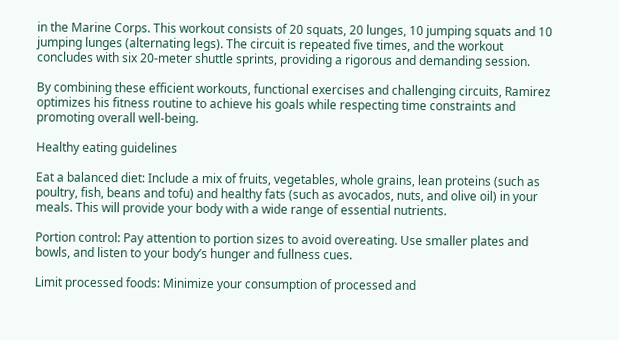in the Marine Corps. This workout consists of 20 squats, 20 lunges, 10 jumping squats and 10 jumping lunges (alternating legs). The circuit is repeated five times, and the workout concludes with six 20-meter shuttle sprints, providing a rigorous and demanding session.

By combining these efficient workouts, functional exercises and challenging circuits, Ramirez optimizes his fitness routine to achieve his goals while respecting time constraints and promoting overall well-being.

Healthy eating guidelines

Eat a balanced diet: Include a mix of fruits, vegetables, whole grains, lean proteins (such as poultry, fish, beans and tofu) and healthy fats (such as avocados, nuts, and olive oil) in your meals. This will provide your body with a wide range of essential nutrients.

Portion control: Pay attention to portion sizes to avoid overeating. Use smaller plates and bowls, and listen to your body’s hunger and fullness cues.

Limit processed foods: Minimize your consumption of processed and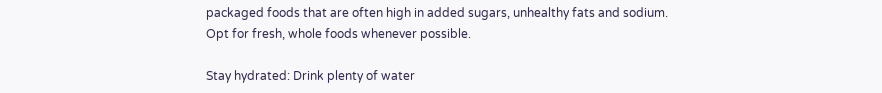packaged foods that are often high in added sugars, unhealthy fats and sodium. Opt for fresh, whole foods whenever possible.

Stay hydrated: Drink plenty of water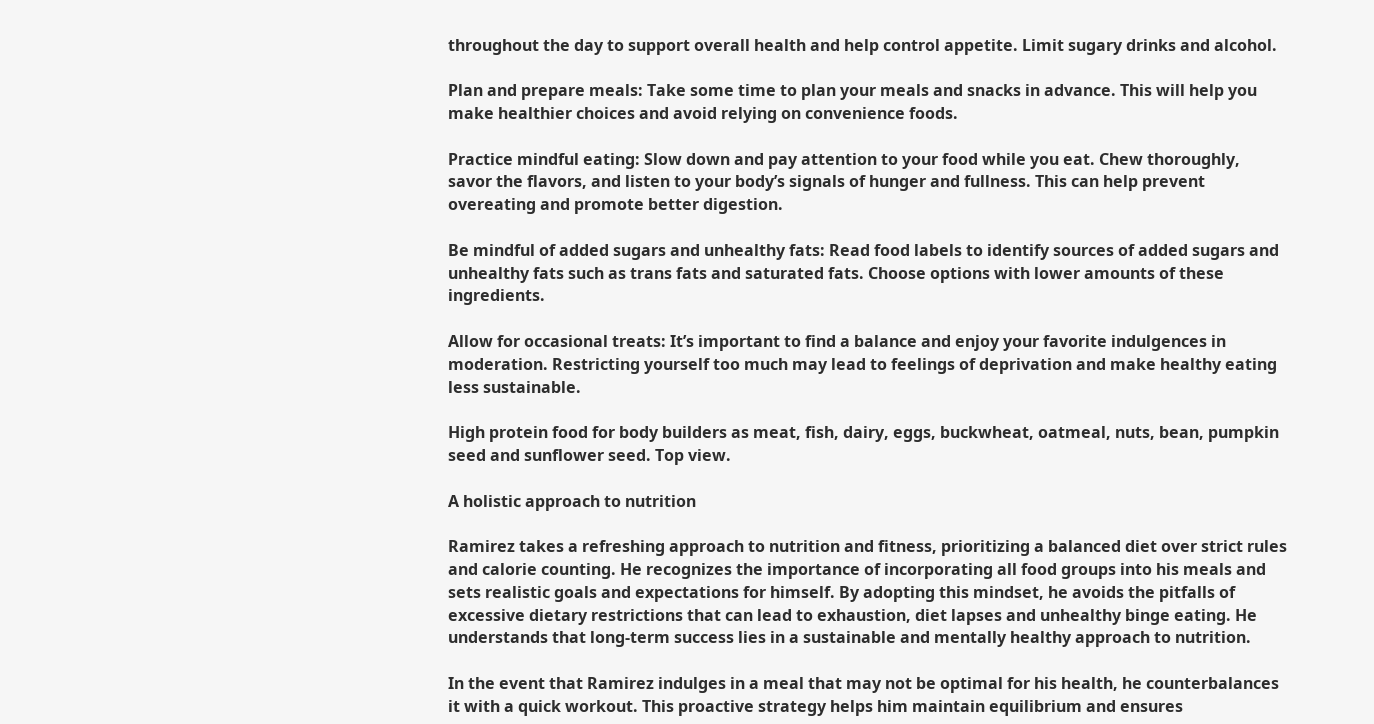throughout the day to support overall health and help control appetite. Limit sugary drinks and alcohol.

Plan and prepare meals: Take some time to plan your meals and snacks in advance. This will help you make healthier choices and avoid relying on convenience foods.

Practice mindful eating: Slow down and pay attention to your food while you eat. Chew thoroughly, savor the flavors, and listen to your body’s signals of hunger and fullness. This can help prevent overeating and promote better digestion.

Be mindful of added sugars and unhealthy fats: Read food labels to identify sources of added sugars and unhealthy fats such as trans fats and saturated fats. Choose options with lower amounts of these ingredients.

Allow for occasional treats: It’s important to find a balance and enjoy your favorite indulgences in moderation. Restricting yourself too much may lead to feelings of deprivation and make healthy eating less sustainable.

High protein food for body builders as meat, fish, dairy, eggs, buckwheat, oatmeal, nuts, bean, pumpkin seed and sunflower seed. Top view.

A holistic approach to nutrition

Ramirez takes a refreshing approach to nutrition and fitness, prioritizing a balanced diet over strict rules and calorie counting. He recognizes the importance of incorporating all food groups into his meals and sets realistic goals and expectations for himself. By adopting this mindset, he avoids the pitfalls of excessive dietary restrictions that can lead to exhaustion, diet lapses and unhealthy binge eating. He understands that long-term success lies in a sustainable and mentally healthy approach to nutrition.

In the event that Ramirez indulges in a meal that may not be optimal for his health, he counterbalances it with a quick workout. This proactive strategy helps him maintain equilibrium and ensures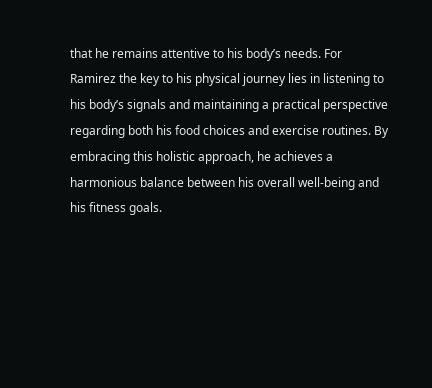that he remains attentive to his body’s needs. For Ramirez the key to his physical journey lies in listening to his body’s signals and maintaining a practical perspective regarding both his food choices and exercise routines. By embracing this holistic approach, he achieves a harmonious balance between his overall well-being and his fitness goals.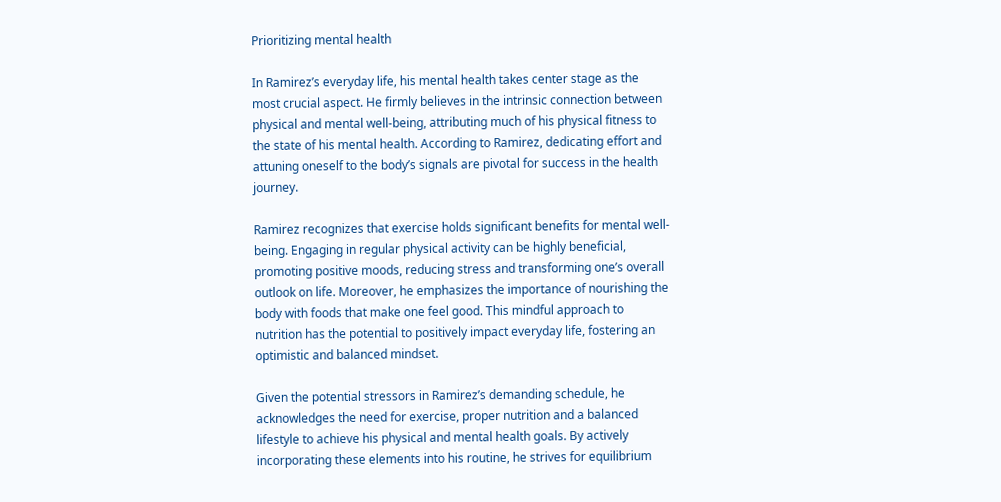Prioritizing mental health

In Ramirez’s everyday life, his mental health takes center stage as the most crucial aspect. He firmly believes in the intrinsic connection between physical and mental well-being, attributing much of his physical fitness to the state of his mental health. According to Ramirez, dedicating effort and attuning oneself to the body’s signals are pivotal for success in the health journey.

Ramirez recognizes that exercise holds significant benefits for mental well-being. Engaging in regular physical activity can be highly beneficial, promoting positive moods, reducing stress and transforming one’s overall outlook on life. Moreover, he emphasizes the importance of nourishing the body with foods that make one feel good. This mindful approach to nutrition has the potential to positively impact everyday life, fostering an optimistic and balanced mindset.

Given the potential stressors in Ramirez’s demanding schedule, he acknowledges the need for exercise, proper nutrition and a balanced lifestyle to achieve his physical and mental health goals. By actively incorporating these elements into his routine, he strives for equilibrium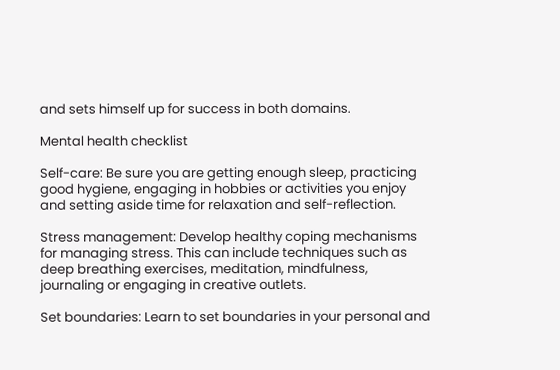and sets himself up for success in both domains.

Mental health checklist

Self-care: Be sure you are getting enough sleep, practicing good hygiene, engaging in hobbies or activities you enjoy and setting aside time for relaxation and self-reflection.

Stress management: Develop healthy coping mechanisms for managing stress. This can include techniques such as deep breathing exercises, meditation, mindfulness, journaling or engaging in creative outlets.

Set boundaries: Learn to set boundaries in your personal and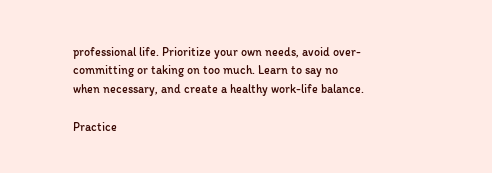professional life. Prioritize your own needs, avoid over-committing or taking on too much. Learn to say no when necessary, and create a healthy work-life balance.

Practice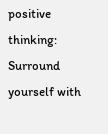positive thinking: Surround yourself with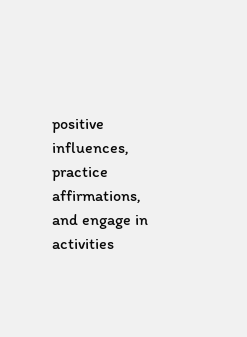positive influences, practice affirmations, and engage in activities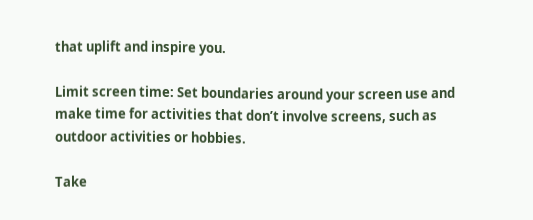that uplift and inspire you.

Limit screen time: Set boundaries around your screen use and make time for activities that don’t involve screens, such as outdoor activities or hobbies.

Take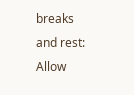breaks and rest: Allow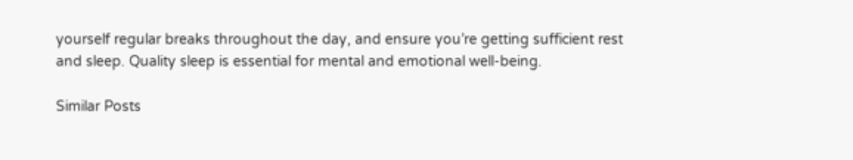yourself regular breaks throughout the day, and ensure you’re getting sufficient rest and sleep. Quality sleep is essential for mental and emotional well-being.

Similar Posts